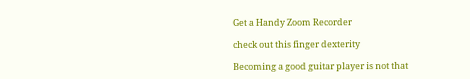Get a Handy Zoom Recorder

check out this finger dexterity

Becoming a good guitar player is not that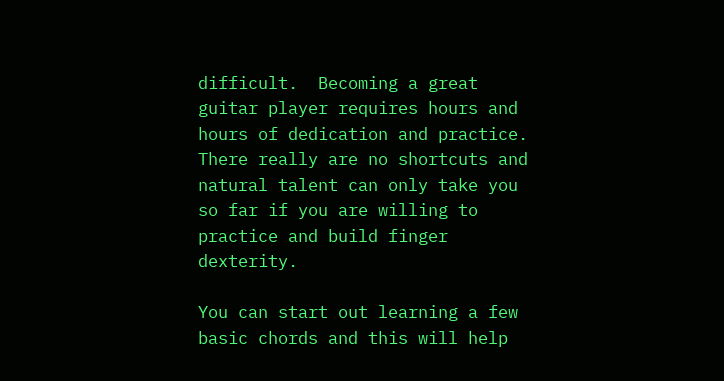difficult.  Becoming a great guitar player requires hours and hours of dedication and practice.  There really are no shortcuts and natural talent can only take you so far if you are willing to practice and build finger dexterity.

You can start out learning a few basic chords and this will help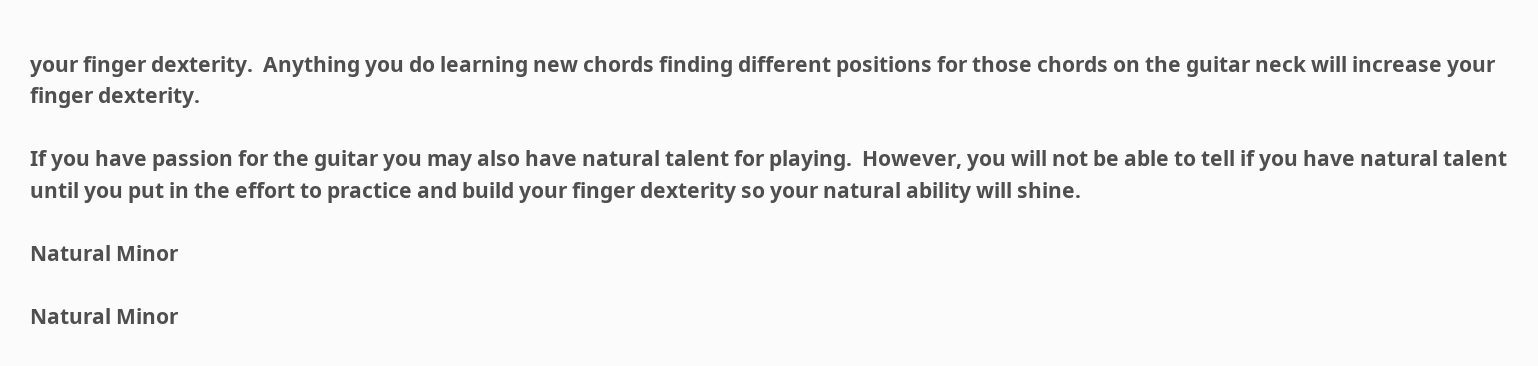your finger dexterity.  Anything you do learning new chords finding different positions for those chords on the guitar neck will increase your finger dexterity.

If you have passion for the guitar you may also have natural talent for playing.  However, you will not be able to tell if you have natural talent until you put in the effort to practice and build your finger dexterity so your natural ability will shine.

Natural Minor

Natural Minor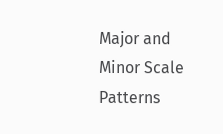Major and Minor Scale Patterns